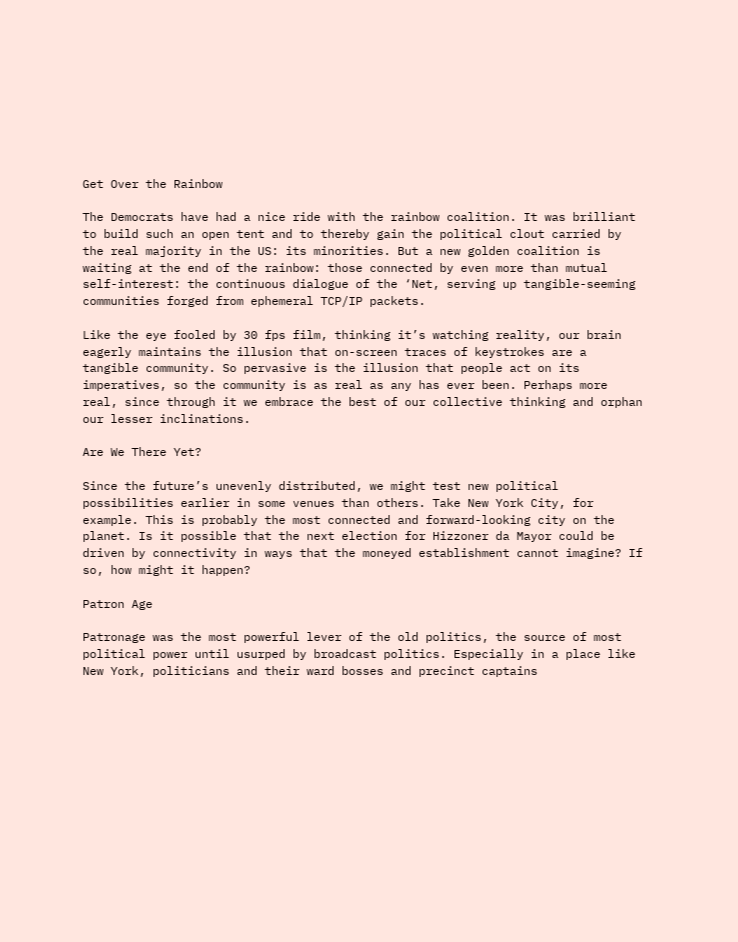Get Over the Rainbow

The Democrats have had a nice ride with the rainbow coalition. It was brilliant to build such an open tent and to thereby gain the political clout carried by the real majority in the US: its minorities. But a new golden coalition is waiting at the end of the rainbow: those connected by even more than mutual self-interest: the continuous dialogue of the ‘Net, serving up tangible-seeming communities forged from ephemeral TCP/IP packets.

Like the eye fooled by 30 fps film, thinking it’s watching reality, our brain eagerly maintains the illusion that on-screen traces of keystrokes are a tangible community. So pervasive is the illusion that people act on its imperatives, so the community is as real as any has ever been. Perhaps more real, since through it we embrace the best of our collective thinking and orphan our lesser inclinations.

Are We There Yet?

Since the future’s unevenly distributed, we might test new political possibilities earlier in some venues than others. Take New York City, for example. This is probably the most connected and forward-looking city on the planet. Is it possible that the next election for Hizzoner da Mayor could be driven by connectivity in ways that the moneyed establishment cannot imagine? If so, how might it happen?

Patron Age

Patronage was the most powerful lever of the old politics, the source of most political power until usurped by broadcast politics. Especially in a place like New York, politicians and their ward bosses and precinct captains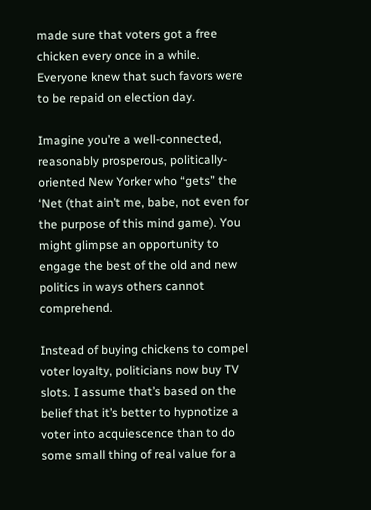made sure that voters got a free chicken every once in a while. Everyone knew that such favors were to be repaid on election day.

Imagine you’re a well-connected, reasonably prosperous, politically-oriented New Yorker who “gets” the ‘Net (that ain’t me, babe, not even for the purpose of this mind game). You might glimpse an opportunity to engage the best of the old and new politics in ways others cannot comprehend.

Instead of buying chickens to compel voter loyalty, politicians now buy TV slots. I assume that’s based on the belief that it’s better to hypnotize a voter into acquiescence than to do some small thing of real value for a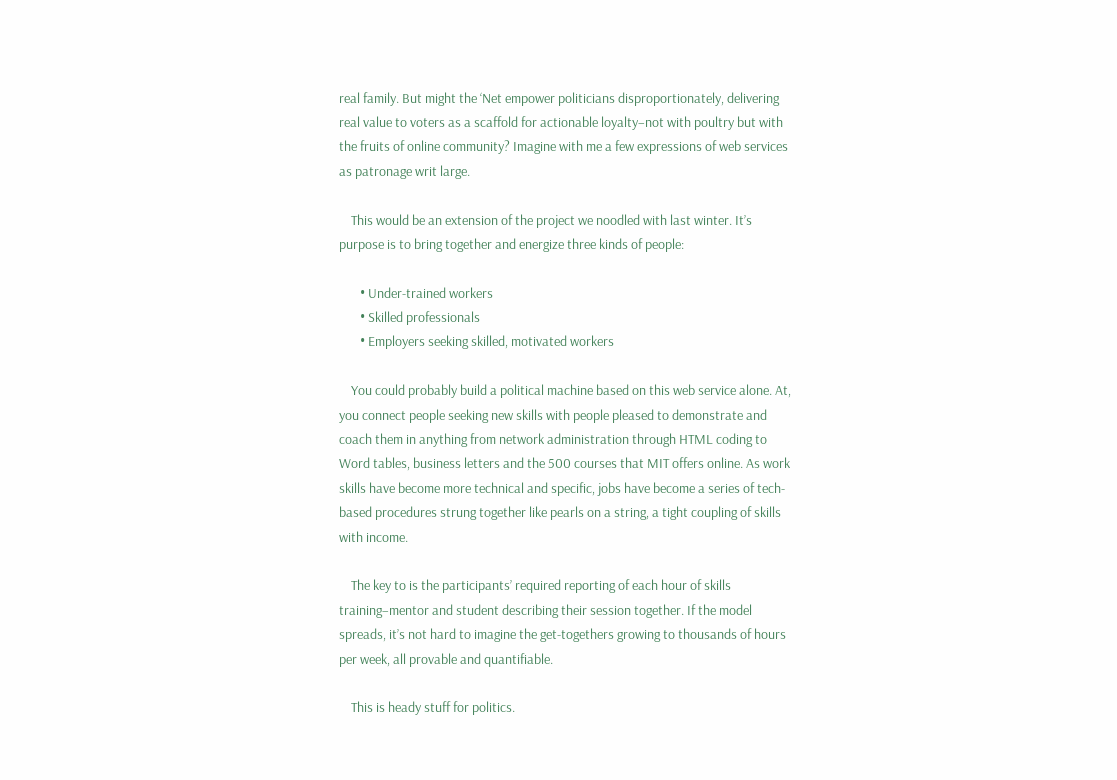real family. But might the ‘Net empower politicians disproportionately, delivering real value to voters as a scaffold for actionable loyalty–not with poultry but with the fruits of online community? Imagine with me a few expressions of web services as patronage writ large.

    This would be an extension of the project we noodled with last winter. It’s purpose is to bring together and energize three kinds of people:

       • Under-trained workers
       • Skilled professionals
       • Employers seeking skilled, motivated workers

    You could probably build a political machine based on this web service alone. At, you connect people seeking new skills with people pleased to demonstrate and coach them in anything from network administration through HTML coding to Word tables, business letters and the 500 courses that MIT offers online. As work skills have become more technical and specific, jobs have become a series of tech-based procedures strung together like pearls on a string, a tight coupling of skills with income.

    The key to is the participants’ required reporting of each hour of skills training–mentor and student describing their session together. If the model spreads, it’s not hard to imagine the get-togethers growing to thousands of hours per week, all provable and quantifiable.

    This is heady stuff for politics.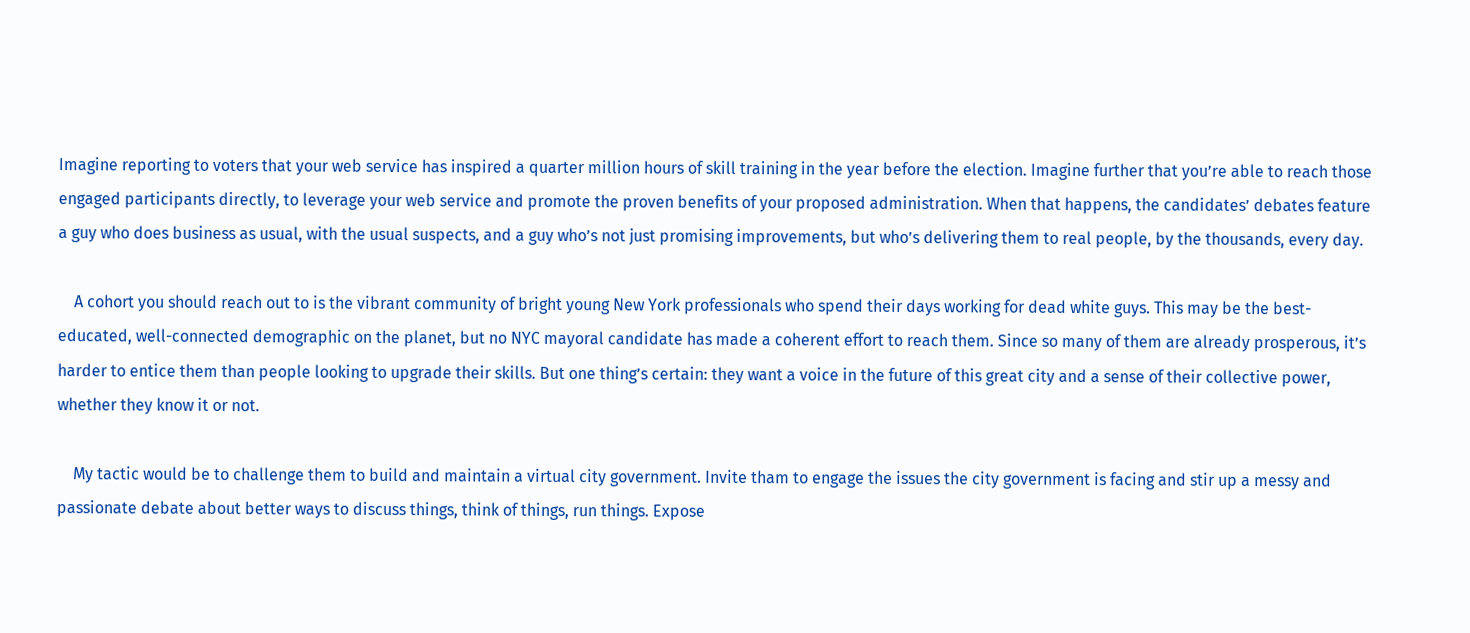Imagine reporting to voters that your web service has inspired a quarter million hours of skill training in the year before the election. Imagine further that you’re able to reach those engaged participants directly, to leverage your web service and promote the proven benefits of your proposed administration. When that happens, the candidates’ debates feature a guy who does business as usual, with the usual suspects, and a guy who’s not just promising improvements, but who’s delivering them to real people, by the thousands, every day.

    A cohort you should reach out to is the vibrant community of bright young New York professionals who spend their days working for dead white guys. This may be the best-educated, well-connected demographic on the planet, but no NYC mayoral candidate has made a coherent effort to reach them. Since so many of them are already prosperous, it’s harder to entice them than people looking to upgrade their skills. But one thing’s certain: they want a voice in the future of this great city and a sense of their collective power, whether they know it or not.

    My tactic would be to challenge them to build and maintain a virtual city government. Invite tham to engage the issues the city government is facing and stir up a messy and passionate debate about better ways to discuss things, think of things, run things. Expose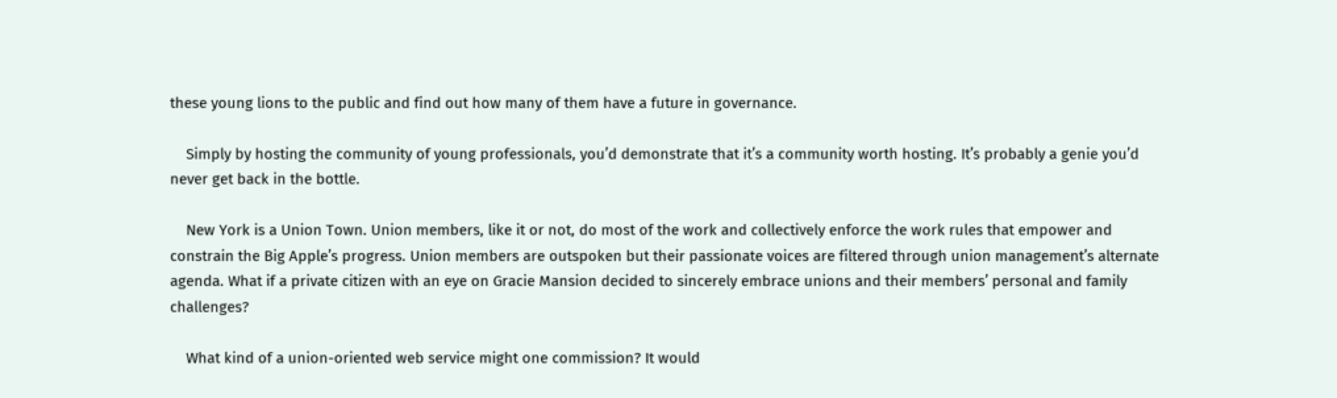these young lions to the public and find out how many of them have a future in governance.

    Simply by hosting the community of young professionals, you’d demonstrate that it’s a community worth hosting. It’s probably a genie you’d never get back in the bottle.

    New York is a Union Town. Union members, like it or not, do most of the work and collectively enforce the work rules that empower and constrain the Big Apple’s progress. Union members are outspoken but their passionate voices are filtered through union management’s alternate agenda. What if a private citizen with an eye on Gracie Mansion decided to sincerely embrace unions and their members’ personal and family challenges?

    What kind of a union-oriented web service might one commission? It would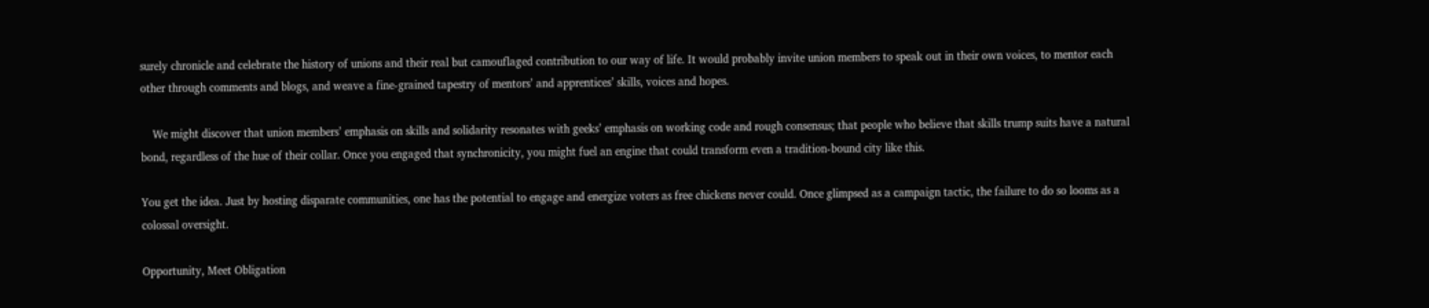surely chronicle and celebrate the history of unions and their real but camouflaged contribution to our way of life. It would probably invite union members to speak out in their own voices, to mentor each other through comments and blogs, and weave a fine-grained tapestry of mentors’ and apprentices’ skills, voices and hopes.

    We might discover that union members’ emphasis on skills and solidarity resonates with geeks’ emphasis on working code and rough consensus; that people who believe that skills trump suits have a natural bond, regardless of the hue of their collar. Once you engaged that synchronicity, you might fuel an engine that could transform even a tradition-bound city like this.

You get the idea. Just by hosting disparate communities, one has the potential to engage and energize voters as free chickens never could. Once glimpsed as a campaign tactic, the failure to do so looms as a colossal oversight.

Opportunity, Meet Obligation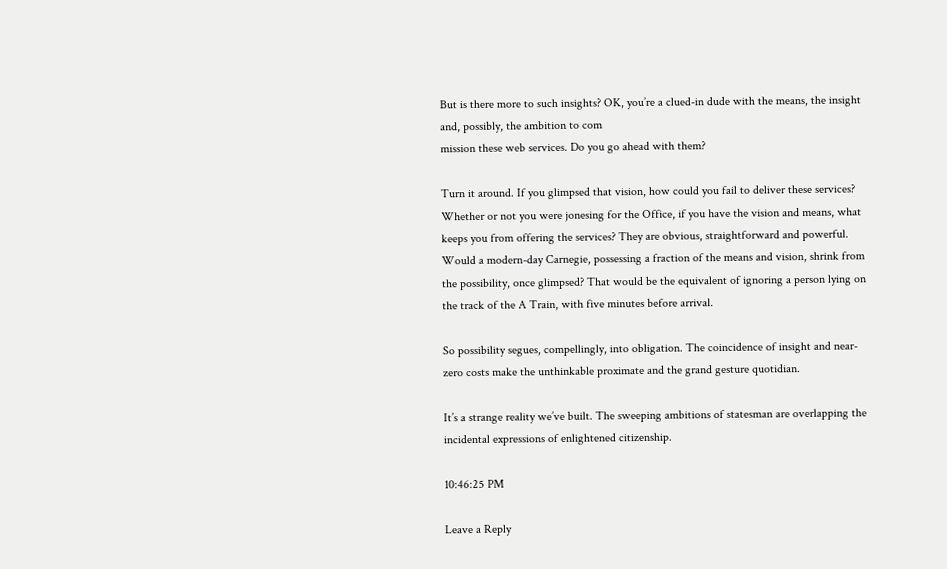But is there more to such insights? OK, you’re a clued-in dude with the means, the insight and, possibly, the ambition to com
mission these web services. Do you go ahead with them?

Turn it around. If you glimpsed that vision, how could you fail to deliver these services? Whether or not you were jonesing for the Office, if you have the vision and means, what keeps you from offering the services? They are obvious, straightforward and powerful. Would a modern-day Carnegie, possessing a fraction of the means and vision, shrink from the possibility, once glimpsed? That would be the equivalent of ignoring a person lying on the track of the A Train, with five minutes before arrival.

So possibility segues, compellingly, into obligation. The coincidence of insight and near-zero costs make the unthinkable proximate and the grand gesture quotidian.

It’s a strange reality we’ve built. The sweeping ambitions of statesman are overlapping the incidental expressions of enlightened citizenship.

10:46:25 PM

Leave a Reply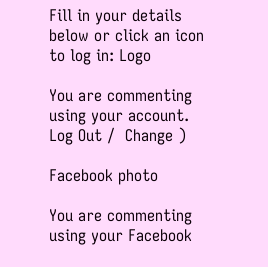Fill in your details below or click an icon to log in: Logo

You are commenting using your account. Log Out /  Change )

Facebook photo

You are commenting using your Facebook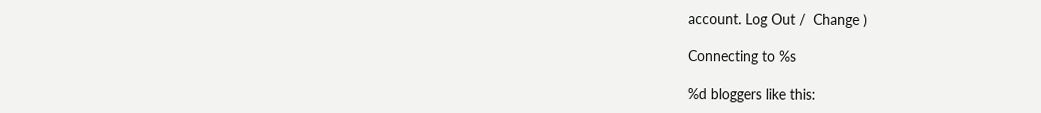account. Log Out /  Change )

Connecting to %s

%d bloggers like this: